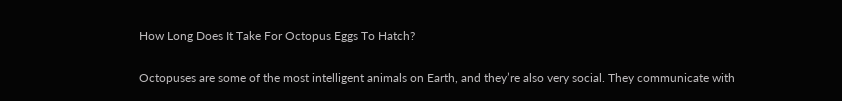How Long Does It Take For Octopus Eggs To Hatch?

Octopuses are some of the most intelligent animals on Earth, and they’re also very social. They communicate with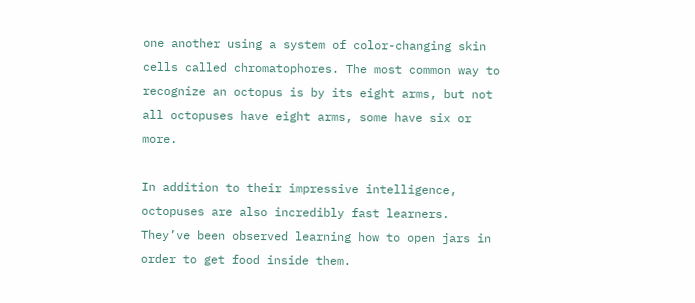one another using a system of color-changing skin cells called chromatophores. The most common way to recognize an octopus is by its eight arms, but not all octopuses have eight arms, some have six or more.

In addition to their impressive intelligence, octopuses are also incredibly fast learners. They’ve been observed learning how to open jars in order to get food inside them.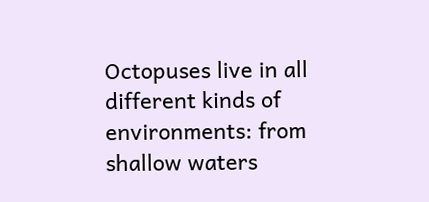Octopuses live in all different kinds of environments: from shallow waters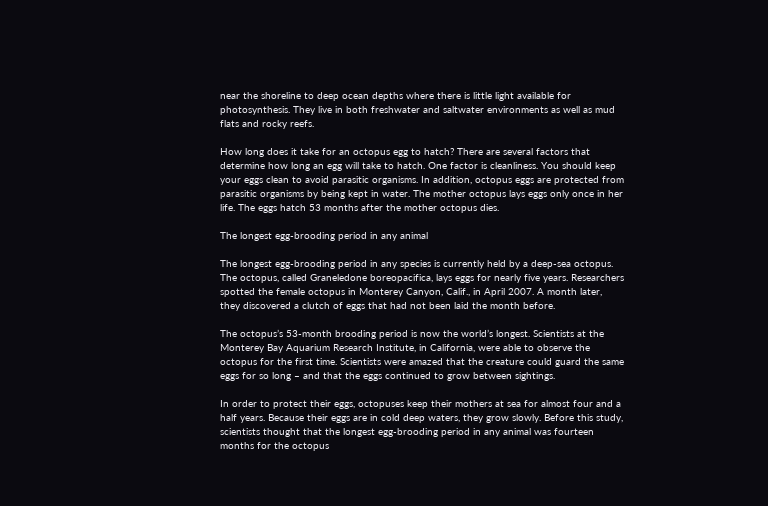near the shoreline to deep ocean depths where there is little light available for photosynthesis. They live in both freshwater and saltwater environments as well as mud flats and rocky reefs.

How long does it take for an octopus egg to hatch? There are several factors that determine how long an egg will take to hatch. One factor is cleanliness. You should keep your eggs clean to avoid parasitic organisms. In addition, octopus eggs are protected from parasitic organisms by being kept in water. The mother octopus lays eggs only once in her life. The eggs hatch 53 months after the mother octopus dies.

The longest egg-brooding period in any animal

The longest egg-brooding period in any species is currently held by a deep-sea octopus. The octopus, called Graneledone boreopacifica, lays eggs for nearly five years. Researchers spotted the female octopus in Monterey Canyon, Calif., in April 2007. A month later, they discovered a clutch of eggs that had not been laid the month before.

The octopus’s 53-month brooding period is now the world’s longest. Scientists at the Monterey Bay Aquarium Research Institute, in California, were able to observe the octopus for the first time. Scientists were amazed that the creature could guard the same eggs for so long – and that the eggs continued to grow between sightings.

In order to protect their eggs, octopuses keep their mothers at sea for almost four and a half years. Because their eggs are in cold deep waters, they grow slowly. Before this study, scientists thought that the longest egg-brooding period in any animal was fourteen months for the octopus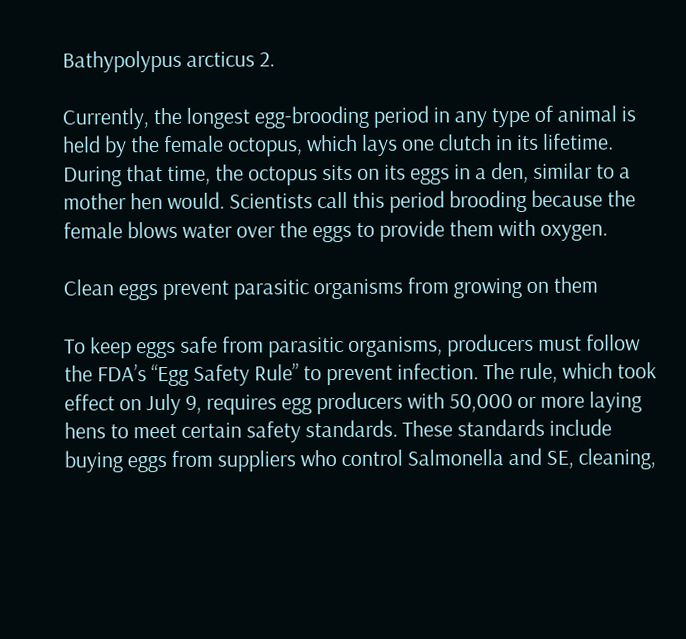Bathypolypus arcticus 2.

Currently, the longest egg-brooding period in any type of animal is held by the female octopus, which lays one clutch in its lifetime. During that time, the octopus sits on its eggs in a den, similar to a mother hen would. Scientists call this period brooding because the female blows water over the eggs to provide them with oxygen.

Clean eggs prevent parasitic organisms from growing on them

To keep eggs safe from parasitic organisms, producers must follow the FDA’s “Egg Safety Rule” to prevent infection. The rule, which took effect on July 9, requires egg producers with 50,000 or more laying hens to meet certain safety standards. These standards include buying eggs from suppliers who control Salmonella and SE, cleaning,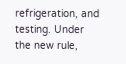refrigeration, and testing. Under the new rule,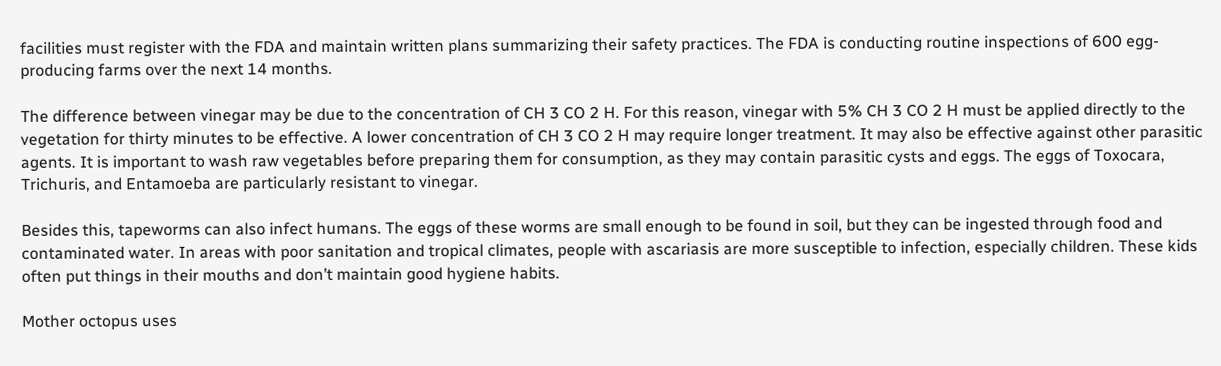facilities must register with the FDA and maintain written plans summarizing their safety practices. The FDA is conducting routine inspections of 600 egg-producing farms over the next 14 months.

The difference between vinegar may be due to the concentration of CH 3 CO 2 H. For this reason, vinegar with 5% CH 3 CO 2 H must be applied directly to the vegetation for thirty minutes to be effective. A lower concentration of CH 3 CO 2 H may require longer treatment. It may also be effective against other parasitic agents. It is important to wash raw vegetables before preparing them for consumption, as they may contain parasitic cysts and eggs. The eggs of Toxocara, Trichuris, and Entamoeba are particularly resistant to vinegar.

Besides this, tapeworms can also infect humans. The eggs of these worms are small enough to be found in soil, but they can be ingested through food and contaminated water. In areas with poor sanitation and tropical climates, people with ascariasis are more susceptible to infection, especially children. These kids often put things in their mouths and don’t maintain good hygiene habits.

Mother octopus uses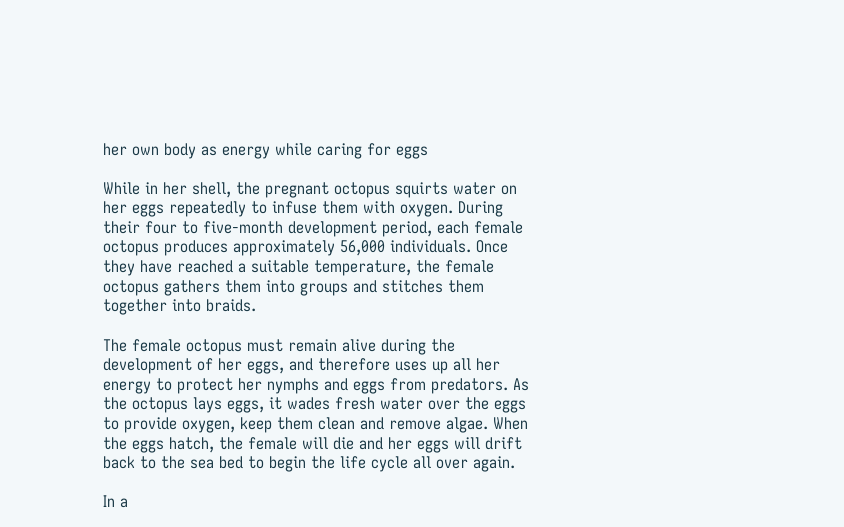her own body as energy while caring for eggs

While in her shell, the pregnant octopus squirts water on her eggs repeatedly to infuse them with oxygen. During their four to five-month development period, each female octopus produces approximately 56,000 individuals. Once they have reached a suitable temperature, the female octopus gathers them into groups and stitches them together into braids.

The female octopus must remain alive during the development of her eggs, and therefore uses up all her energy to protect her nymphs and eggs from predators. As the octopus lays eggs, it wades fresh water over the eggs to provide oxygen, keep them clean and remove algae. When the eggs hatch, the female will die and her eggs will drift back to the sea bed to begin the life cycle all over again.

In a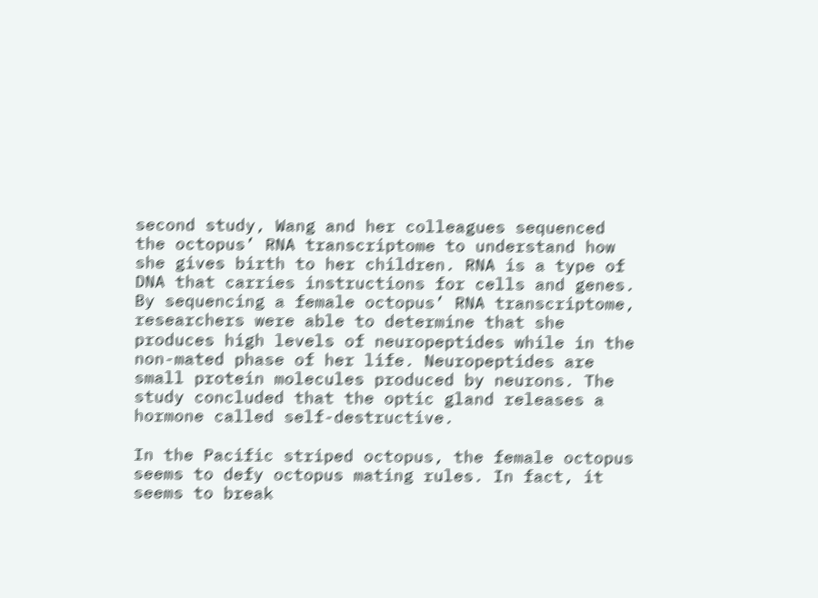second study, Wang and her colleagues sequenced the octopus’ RNA transcriptome to understand how she gives birth to her children. RNA is a type of DNA that carries instructions for cells and genes. By sequencing a female octopus’ RNA transcriptome, researchers were able to determine that she produces high levels of neuropeptides while in the non-mated phase of her life. Neuropeptides are small protein molecules produced by neurons. The study concluded that the optic gland releases a hormone called self-destructive.

In the Pacific striped octopus, the female octopus seems to defy octopus mating rules. In fact, it seems to break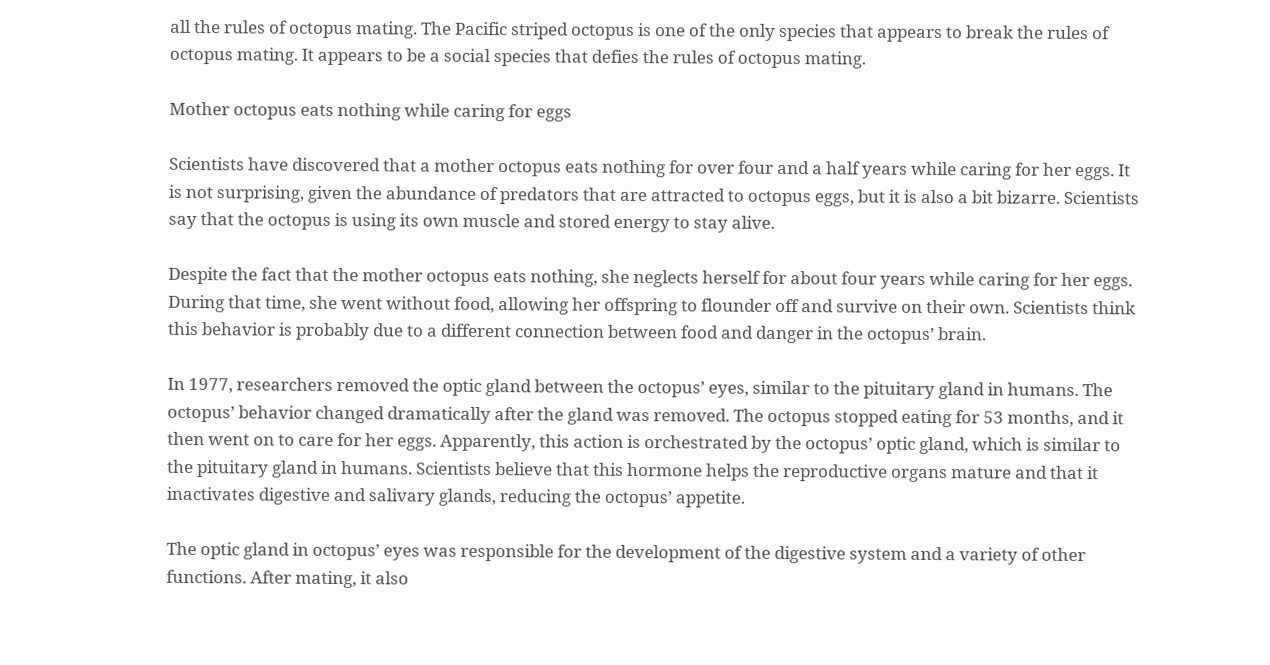all the rules of octopus mating. The Pacific striped octopus is one of the only species that appears to break the rules of octopus mating. It appears to be a social species that defies the rules of octopus mating.

Mother octopus eats nothing while caring for eggs

Scientists have discovered that a mother octopus eats nothing for over four and a half years while caring for her eggs. It is not surprising, given the abundance of predators that are attracted to octopus eggs, but it is also a bit bizarre. Scientists say that the octopus is using its own muscle and stored energy to stay alive.

Despite the fact that the mother octopus eats nothing, she neglects herself for about four years while caring for her eggs. During that time, she went without food, allowing her offspring to flounder off and survive on their own. Scientists think this behavior is probably due to a different connection between food and danger in the octopus’ brain.

In 1977, researchers removed the optic gland between the octopus’ eyes, similar to the pituitary gland in humans. The octopus’ behavior changed dramatically after the gland was removed. The octopus stopped eating for 53 months, and it then went on to care for her eggs. Apparently, this action is orchestrated by the octopus’ optic gland, which is similar to the pituitary gland in humans. Scientists believe that this hormone helps the reproductive organs mature and that it inactivates digestive and salivary glands, reducing the octopus’ appetite.

The optic gland in octopus’ eyes was responsible for the development of the digestive system and a variety of other functions. After mating, it also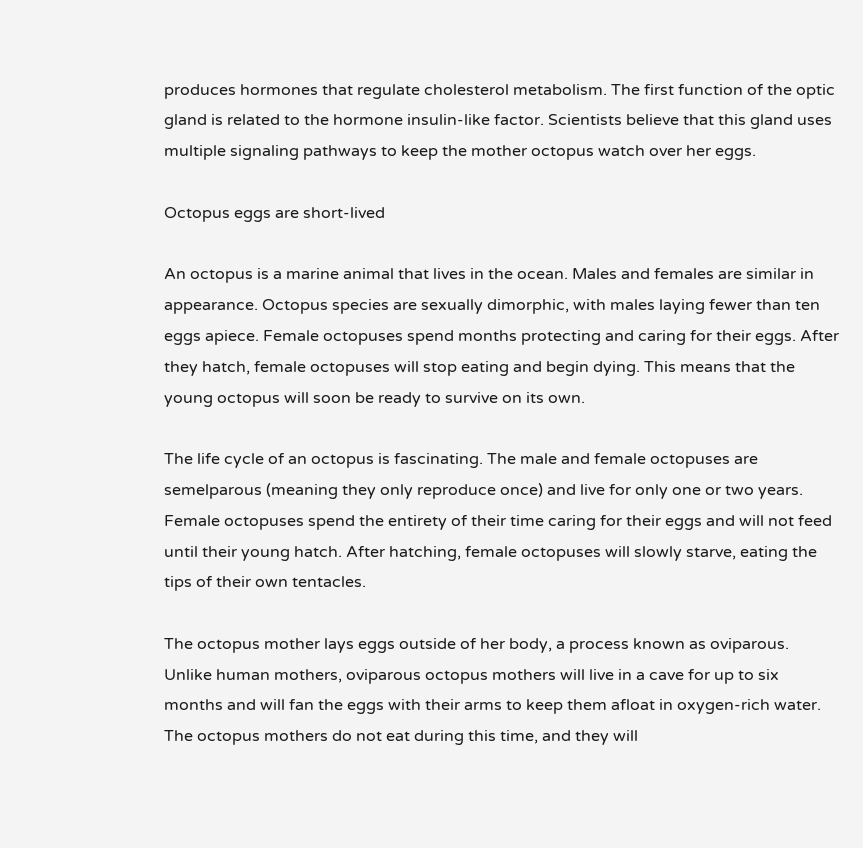produces hormones that regulate cholesterol metabolism. The first function of the optic gland is related to the hormone insulin-like factor. Scientists believe that this gland uses multiple signaling pathways to keep the mother octopus watch over her eggs.

Octopus eggs are short-lived

An octopus is a marine animal that lives in the ocean. Males and females are similar in appearance. Octopus species are sexually dimorphic, with males laying fewer than ten eggs apiece. Female octopuses spend months protecting and caring for their eggs. After they hatch, female octopuses will stop eating and begin dying. This means that the young octopus will soon be ready to survive on its own.

The life cycle of an octopus is fascinating. The male and female octopuses are semelparous (meaning they only reproduce once) and live for only one or two years. Female octopuses spend the entirety of their time caring for their eggs and will not feed until their young hatch. After hatching, female octopuses will slowly starve, eating the tips of their own tentacles.

The octopus mother lays eggs outside of her body, a process known as oviparous. Unlike human mothers, oviparous octopus mothers will live in a cave for up to six months and will fan the eggs with their arms to keep them afloat in oxygen-rich water. The octopus mothers do not eat during this time, and they will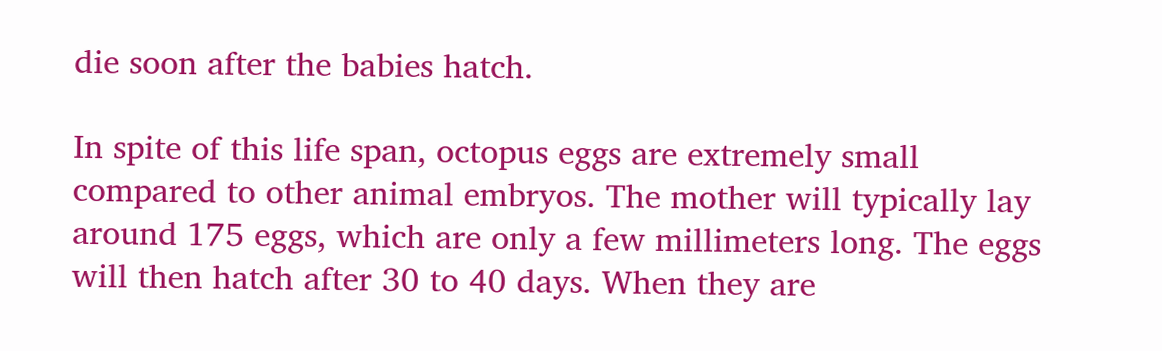die soon after the babies hatch.

In spite of this life span, octopus eggs are extremely small compared to other animal embryos. The mother will typically lay around 175 eggs, which are only a few millimeters long. The eggs will then hatch after 30 to 40 days. When they are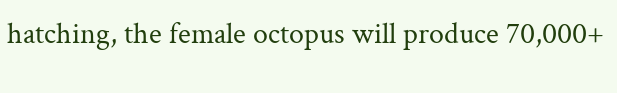hatching, the female octopus will produce 70,000+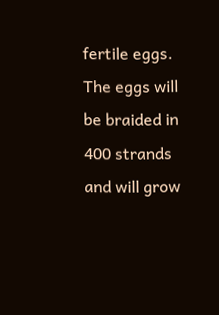fertile eggs. The eggs will be braided in 400 strands and will grow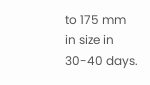to 175 mm in size in 30-40 days.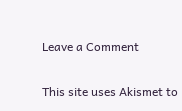Leave a Comment

This site uses Akismet to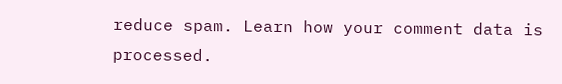reduce spam. Learn how your comment data is processed.